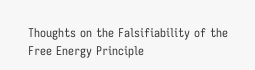Thoughts on the Falsifiability of the Free Energy Principle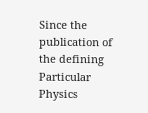Since the publication of the defining Particular Physics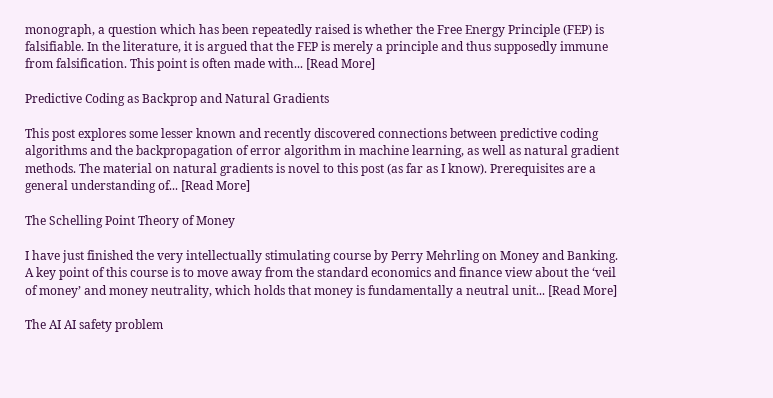monograph, a question which has been repeatedly raised is whether the Free Energy Principle (FEP) is falsifiable. In the literature, it is argued that the FEP is merely a principle and thus supposedly immune from falsification. This point is often made with... [Read More]

Predictive Coding as Backprop and Natural Gradients

This post explores some lesser known and recently discovered connections between predictive coding algorithms and the backpropagation of error algorithm in machine learning, as well as natural gradient methods. The material on natural gradients is novel to this post (as far as I know). Prerequisites are a general understanding of... [Read More]

The Schelling Point Theory of Money

I have just finished the very intellectually stimulating course by Perry Mehrling on Money and Banking. A key point of this course is to move away from the standard economics and finance view about the ‘veil of money’ and money neutrality, which holds that money is fundamentally a neutral unit... [Read More]

The AI AI safety problem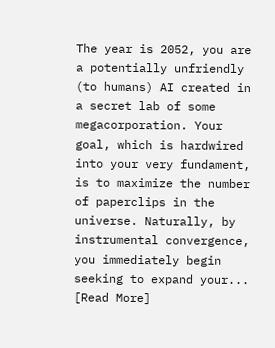The year is 2052, you are a potentially unfriendly (to humans) AI created in a secret lab of some megacorporation. Your goal, which is hardwired into your very fundament, is to maximize the number of paperclips in the universe. Naturally, by instrumental convergence, you immediately begin seeking to expand your... [Read More]